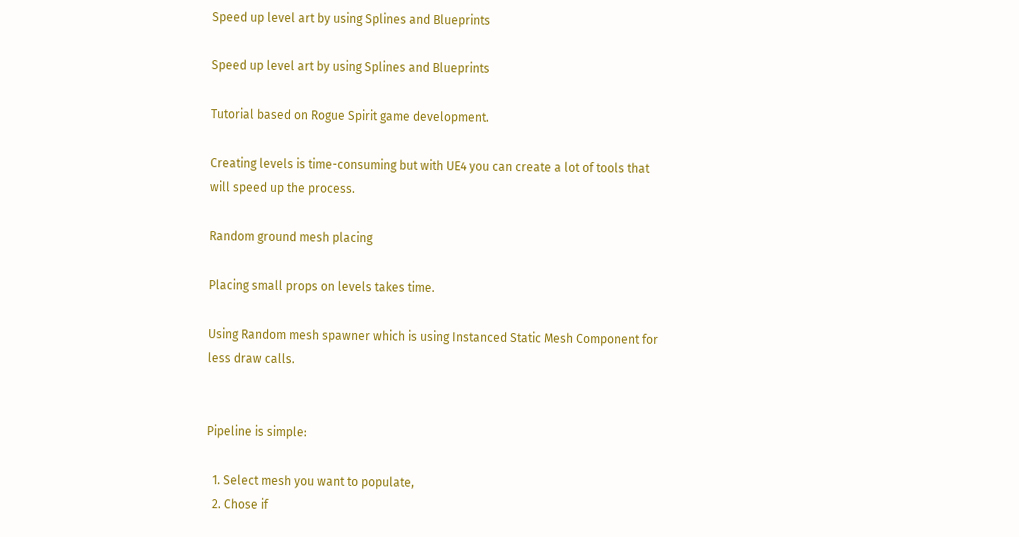Speed up level art by using Splines and Blueprints

Speed up level art by using Splines and Blueprints

Tutorial based on Rogue Spirit game development.

Creating levels is time-consuming but with UE4 you can create a lot of tools that will speed up the process.

Random ground mesh placing

Placing small props on levels takes time.

Using Random mesh spawner which is using Instanced Static Mesh Component for less draw calls.


Pipeline is simple:

  1. Select mesh you want to populate,
  2. Chose if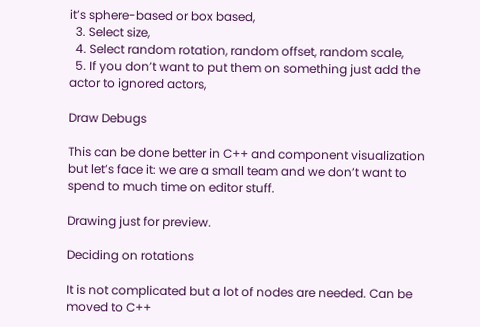it’s sphere-based or box based,
  3. Select size,
  4. Select random rotation, random offset, random scale,
  5. If you don’t want to put them on something just add the actor to ignored actors,

Draw Debugs

This can be done better in C++ and component visualization but let’s face it: we are a small team and we don’t want to spend to much time on editor stuff.

Drawing just for preview.

Deciding on rotations

It is not complicated but a lot of nodes are needed. Can be moved to C++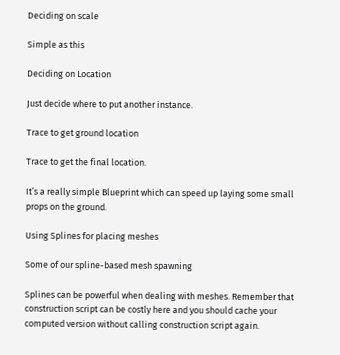Deciding on scale

Simple as this

Deciding on Location

Just decide where to put another instance.

Trace to get ground location

Trace to get the final location.

It’s a really simple Blueprint which can speed up laying some small props on the ground.

Using Splines for placing meshes

Some of our spline-based mesh spawning

Splines can be powerful when dealing with meshes. Remember that construction script can be costly here and you should cache your computed version without calling construction script again.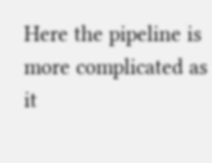Here the pipeline is more complicated as it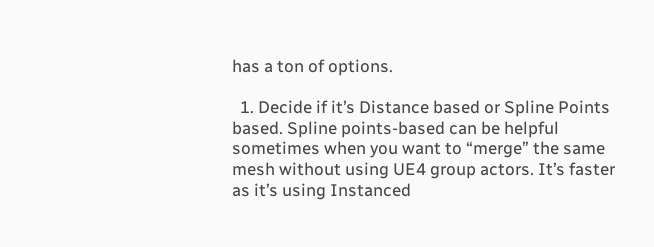has a ton of options.

  1. Decide if it’s Distance based or Spline Points based. Spline points-based can be helpful sometimes when you want to “merge” the same mesh without using UE4 group actors. It’s faster as it’s using Instanced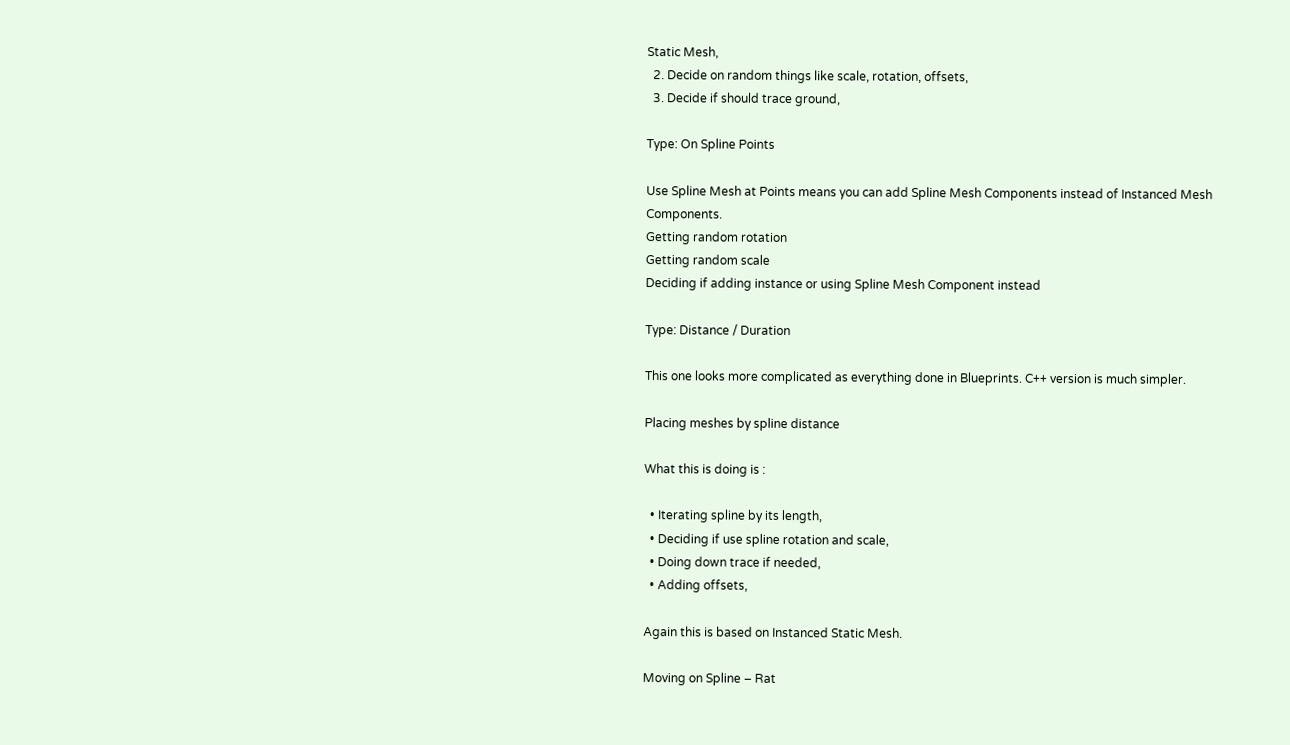Static Mesh,
  2. Decide on random things like scale, rotation, offsets,
  3. Decide if should trace ground,

Type: On Spline Points

Use Spline Mesh at Points means you can add Spline Mesh Components instead of Instanced Mesh Components.
Getting random rotation
Getting random scale
Deciding if adding instance or using Spline Mesh Component instead

Type: Distance / Duration

This one looks more complicated as everything done in Blueprints. C++ version is much simpler.

Placing meshes by spline distance

What this is doing is :

  • Iterating spline by its length,
  • Deciding if use spline rotation and scale,
  • Doing down trace if needed,
  • Adding offsets,

Again this is based on Instanced Static Mesh.

Moving on Spline – Rat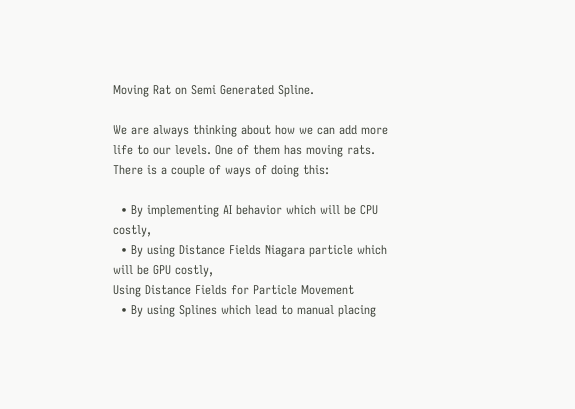Moving Rat on Semi Generated Spline.

We are always thinking about how we can add more life to our levels. One of them has moving rats. There is a couple of ways of doing this:

  • By implementing AI behavior which will be CPU costly,
  • By using Distance Fields Niagara particle which will be GPU costly,
Using Distance Fields for Particle Movement
  • By using Splines which lead to manual placing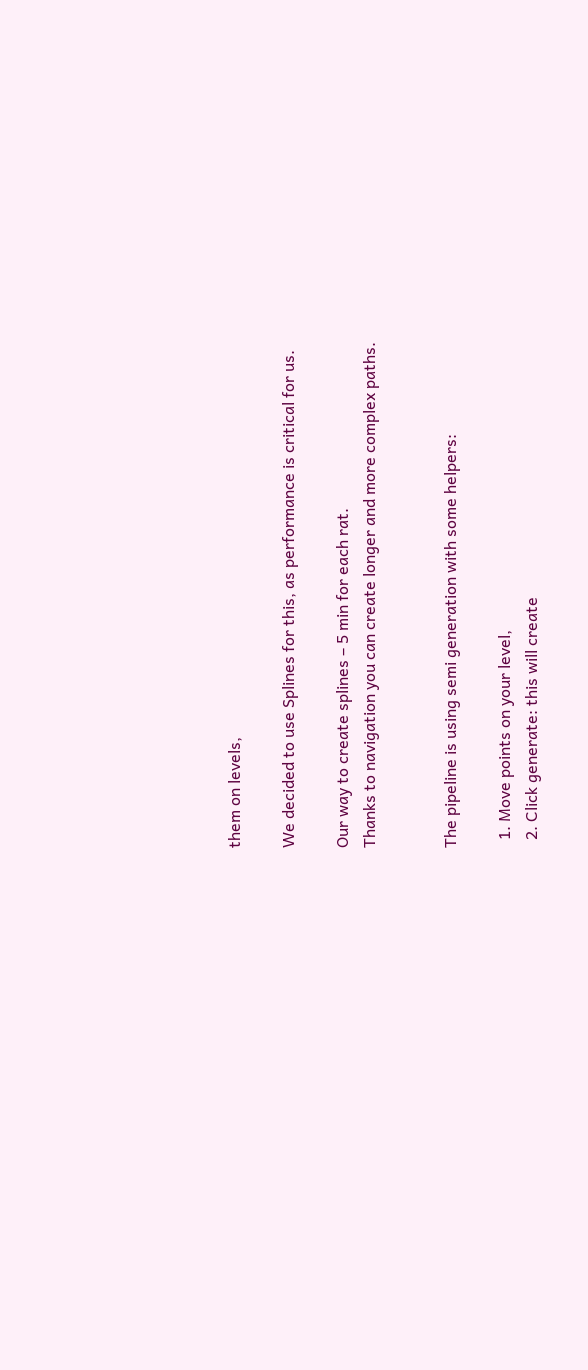them on levels,

We decided to use Splines for this, as performance is critical for us.

Our way to create splines – 5 min for each rat.
Thanks to navigation you can create longer and more complex paths.


The pipeline is using semi generation with some helpers:

  1. Move points on your level,
  2. Click generate: this will create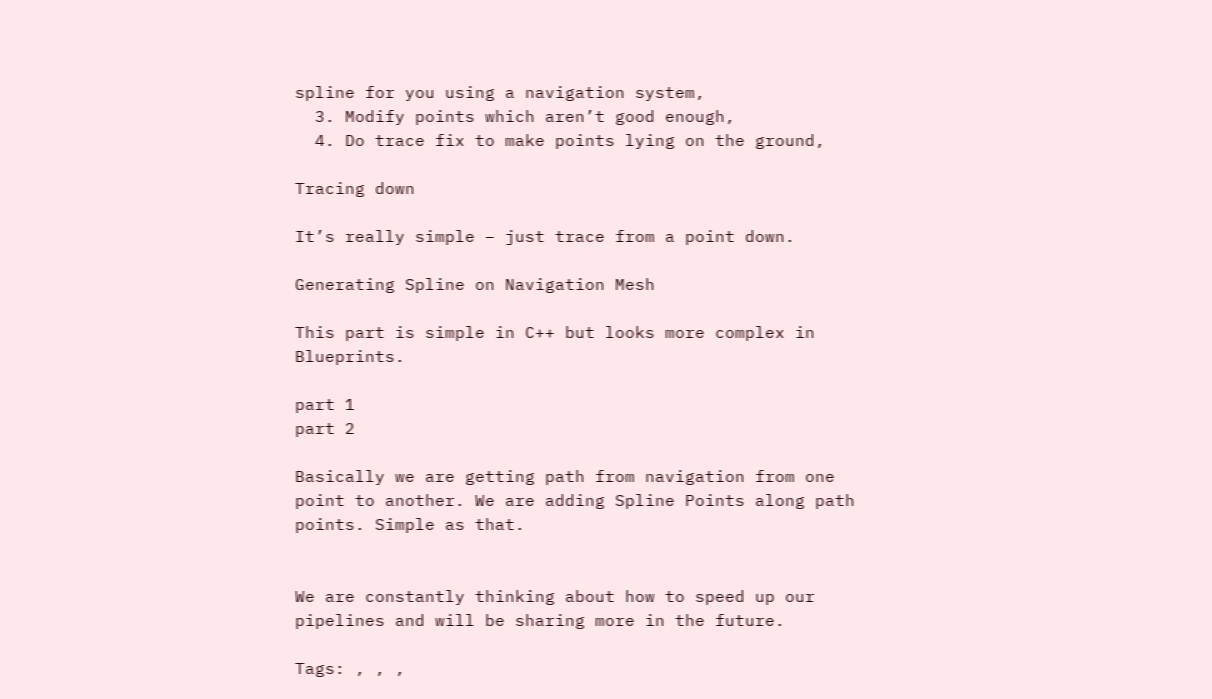spline for you using a navigation system,
  3. Modify points which aren’t good enough,
  4. Do trace fix to make points lying on the ground,

Tracing down

It’s really simple – just trace from a point down.

Generating Spline on Navigation Mesh

This part is simple in C++ but looks more complex in Blueprints.

part 1
part 2

Basically we are getting path from navigation from one point to another. We are adding Spline Points along path points. Simple as that.


We are constantly thinking about how to speed up our pipelines and will be sharing more in the future.

Tags: , , ,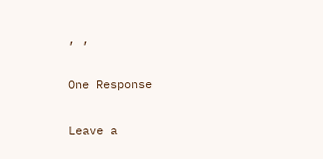, ,

One Response

Leave a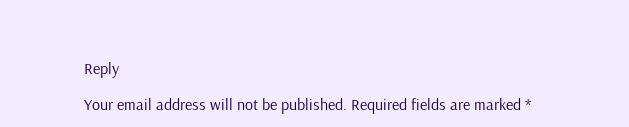Reply

Your email address will not be published. Required fields are marked *